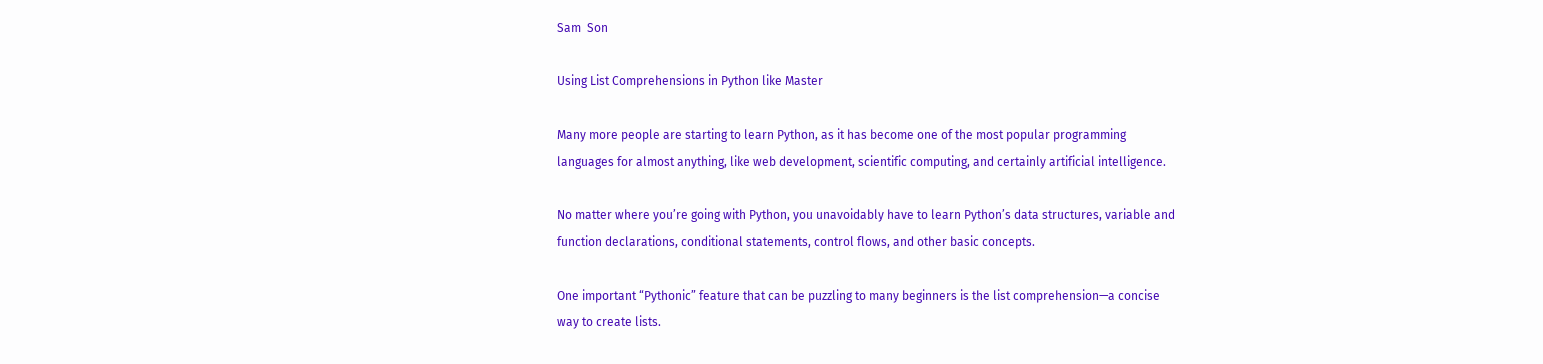Sam  Son

Using List Comprehensions in Python like Master

Many more people are starting to learn Python, as it has become one of the most popular programming languages for almost anything, like web development, scientific computing, and certainly artificial intelligence.

No matter where you’re going with Python, you unavoidably have to learn Python’s data structures, variable and function declarations, conditional statements, control flows, and other basic concepts.

One important “Pythonic” feature that can be puzzling to many beginners is the list comprehension—a concise way to create lists.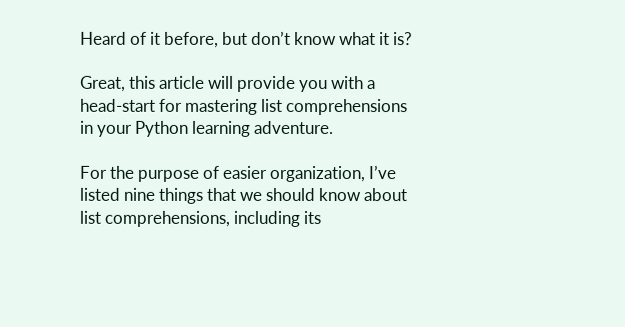Heard of it before, but don’t know what it is?

Great, this article will provide you with a head-start for mastering list comprehensions in your Python learning adventure.

For the purpose of easier organization, I’ve listed nine things that we should know about list comprehensions, including its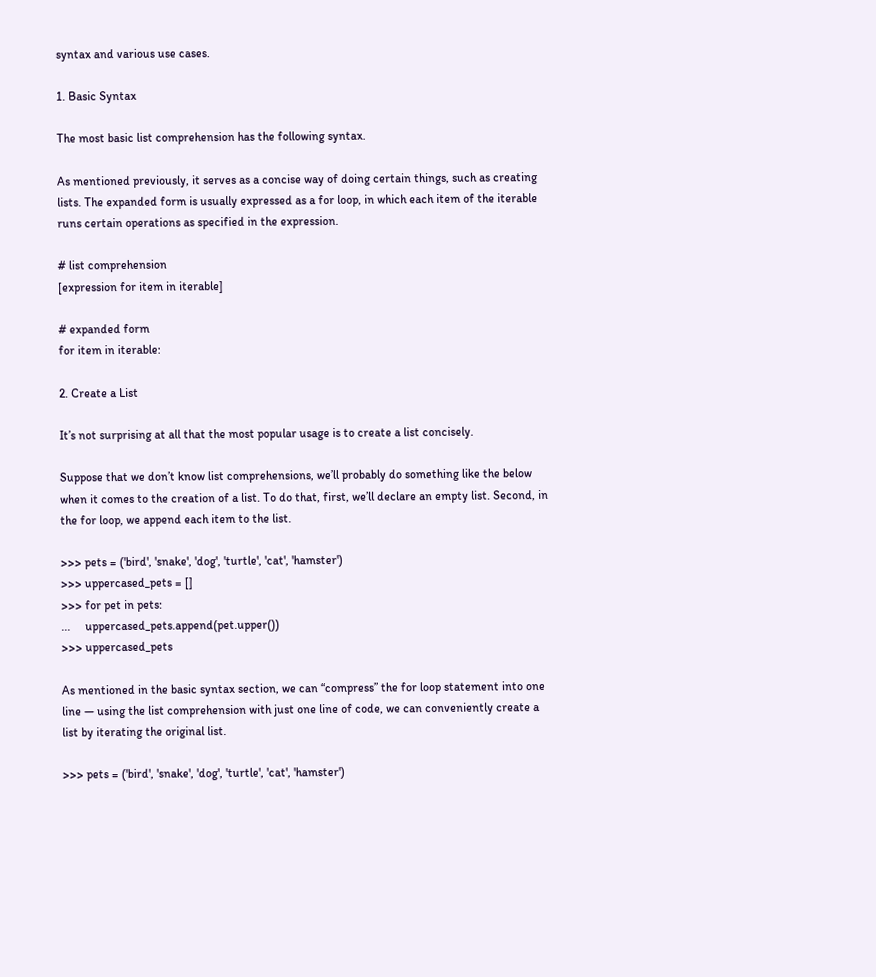syntax and various use cases.

1. Basic Syntax

The most basic list comprehension has the following syntax.

As mentioned previously, it serves as a concise way of doing certain things, such as creating lists. The expanded form is usually expressed as a for loop, in which each item of the iterable runs certain operations as specified in the expression.

# list comprehension
[expression for item in iterable]

# expanded form
for item in iterable:

2. Create a List

It’s not surprising at all that the most popular usage is to create a list concisely.

Suppose that we don’t know list comprehensions, we’ll probably do something like the below when it comes to the creation of a list. To do that, first, we’ll declare an empty list. Second, in the for loop, we append each item to the list.

>>> pets = ('bird', 'snake', 'dog', 'turtle', 'cat', 'hamster')
>>> uppercased_pets = []
>>> for pet in pets:
...     uppercased_pets.append(pet.upper())
>>> uppercased_pets

As mentioned in the basic syntax section, we can “compress” the for loop statement into one line — using the list comprehension with just one line of code, we can conveniently create a list by iterating the original list.

>>> pets = ('bird', 'snake', 'dog', 'turtle', 'cat', 'hamster')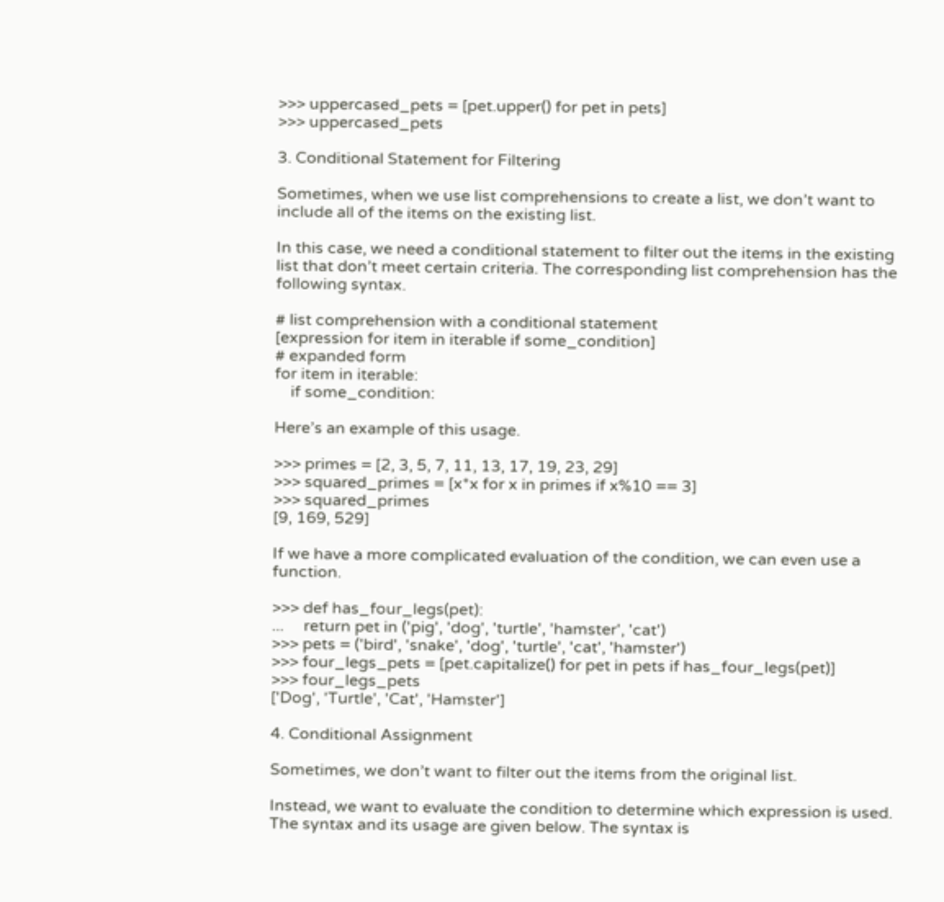>>> uppercased_pets = [pet.upper() for pet in pets]
>>> uppercased_pets

3. Conditional Statement for Filtering

Sometimes, when we use list comprehensions to create a list, we don’t want to include all of the items on the existing list.

In this case, we need a conditional statement to filter out the items in the existing list that don’t meet certain criteria. The corresponding list comprehension has the following syntax.

# list comprehension with a conditional statement
[expression for item in iterable if some_condition]
# expanded form
for item in iterable:
    if some_condition:

Here’s an example of this usage.

>>> primes = [2, 3, 5, 7, 11, 13, 17, 19, 23, 29]
>>> squared_primes = [x*x for x in primes if x%10 == 3]
>>> squared_primes
[9, 169, 529]

If we have a more complicated evaluation of the condition, we can even use a function.

>>> def has_four_legs(pet):
...     return pet in ('pig', 'dog', 'turtle', 'hamster', 'cat')
>>> pets = ('bird', 'snake', 'dog', 'turtle', 'cat', 'hamster')
>>> four_legs_pets = [pet.capitalize() for pet in pets if has_four_legs(pet)]
>>> four_legs_pets
['Dog', 'Turtle', 'Cat', 'Hamster']

4. Conditional Assignment

Sometimes, we don’t want to filter out the items from the original list.

Instead, we want to evaluate the condition to determine which expression is used. The syntax and its usage are given below. The syntax is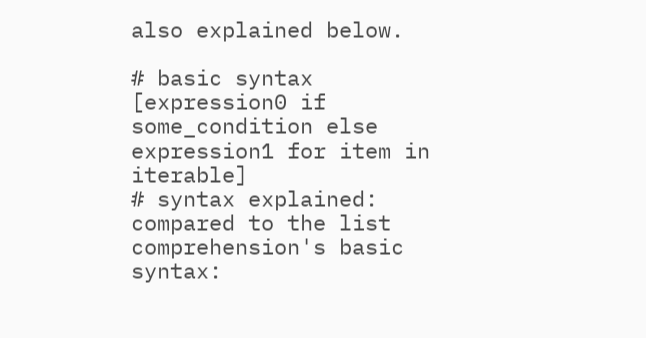also explained below.

# basic syntax
[expression0 if some_condition else expression1 for item in iterable]
# syntax explained: compared to the list comprehension's basic syntax: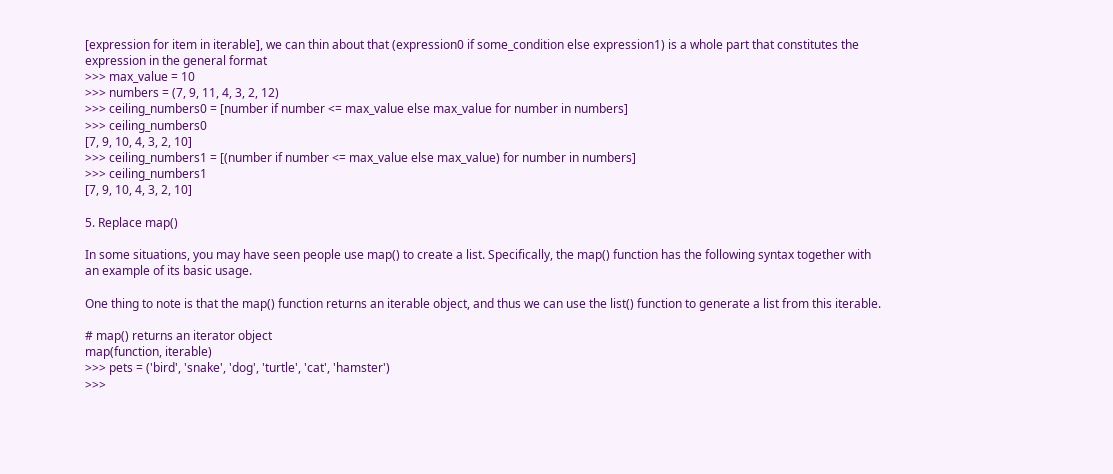[expression for item in iterable], we can thin about that (expression0 if some_condition else expression1) is a whole part that constitutes the expression in the general format
>>> max_value = 10
>>> numbers = (7, 9, 11, 4, 3, 2, 12)
>>> ceiling_numbers0 = [number if number <= max_value else max_value for number in numbers]
>>> ceiling_numbers0
[7, 9, 10, 4, 3, 2, 10]
>>> ceiling_numbers1 = [(number if number <= max_value else max_value) for number in numbers]
>>> ceiling_numbers1
[7, 9, 10, 4, 3, 2, 10]

5. Replace map()

In some situations, you may have seen people use map() to create a list. Specifically, the map() function has the following syntax together with an example of its basic usage.

One thing to note is that the map() function returns an iterable object, and thus we can use the list() function to generate a list from this iterable.

# map() returns an iterator object
map(function, iterable)
>>> pets = ('bird', 'snake', 'dog', 'turtle', 'cat', 'hamster')
>>>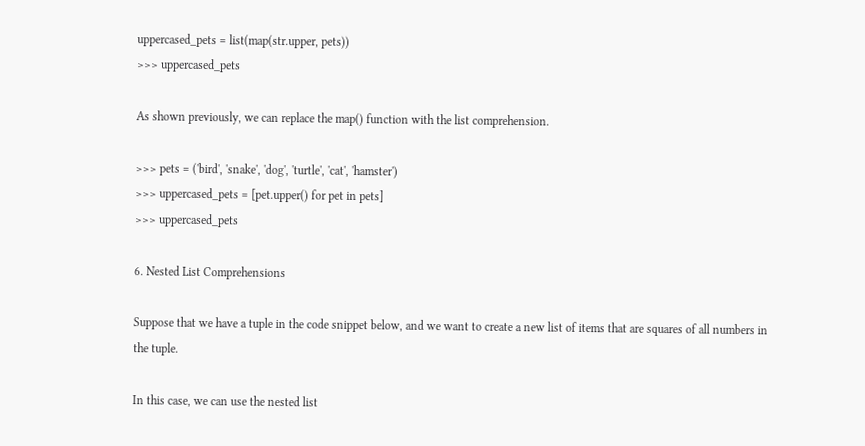uppercased_pets = list(map(str.upper, pets))
>>> uppercased_pets

As shown previously, we can replace the map() function with the list comprehension.

>>> pets = ('bird', 'snake', 'dog', 'turtle', 'cat', 'hamster')
>>> uppercased_pets = [pet.upper() for pet in pets]
>>> uppercased_pets

6. Nested List Comprehensions

Suppose that we have a tuple in the code snippet below, and we want to create a new list of items that are squares of all numbers in the tuple.

In this case, we can use the nested list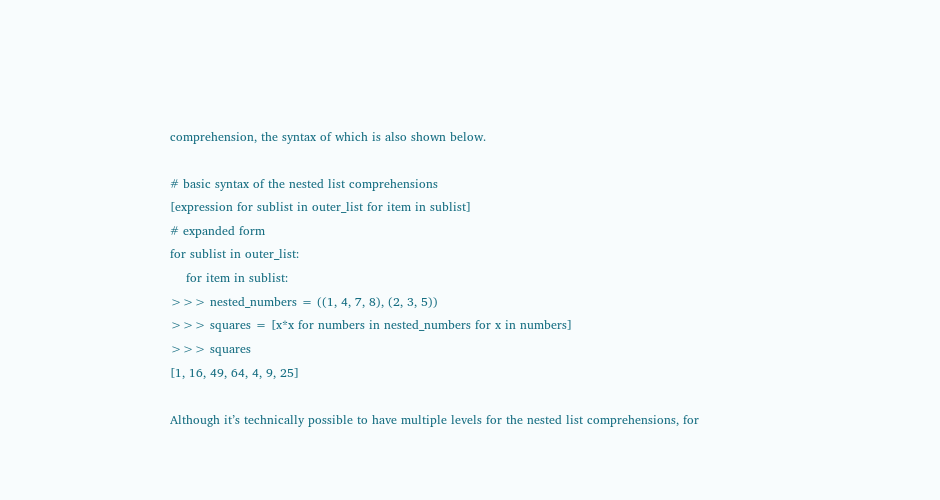comprehension, the syntax of which is also shown below.

# basic syntax of the nested list comprehensions
[expression for sublist in outer_list for item in sublist]
# expanded form
for sublist in outer_list:
    for item in sublist:
>>> nested_numbers = ((1, 4, 7, 8), (2, 3, 5))
>>> squares = [x*x for numbers in nested_numbers for x in numbers]
>>> squares
[1, 16, 49, 64, 4, 9, 25]

Although it’s technically possible to have multiple levels for the nested list comprehensions, for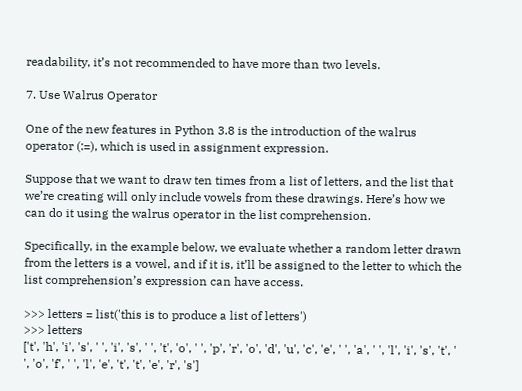readability, it’s not recommended to have more than two levels.

7. Use Walrus Operator

One of the new features in Python 3.8 is the introduction of the walrus operator (:=), which is used in assignment expression.

Suppose that we want to draw ten times from a list of letters, and the list that we’re creating will only include vowels from these drawings. Here’s how we can do it using the walrus operator in the list comprehension.

Specifically, in the example below, we evaluate whether a random letter drawn from the letters is a vowel, and if it is, it’ll be assigned to the letter to which the list comprehension’s expression can have access.

>>> letters = list('this is to produce a list of letters')
>>> letters
['t', 'h', 'i', 's', ' ', 'i', 's', ' ', 't', 'o', ' ', 'p', 'r', 'o', 'd', 'u', 'c', 'e', ' ', 'a', ' ', 'l', 'i', 's', 't', ' ', 'o', 'f', ' ', 'l', 'e', 't', 't', 'e', 'r', 's']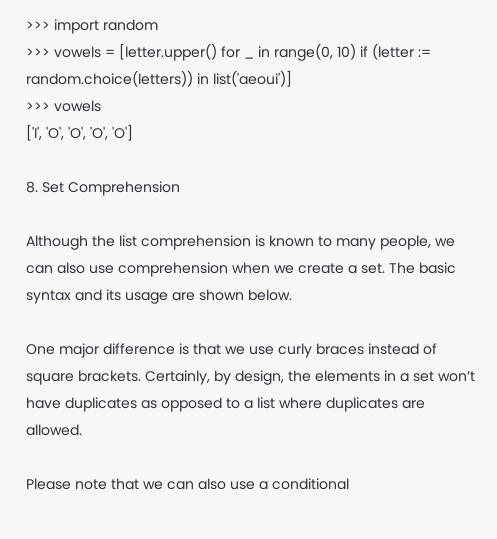>>> import random
>>> vowels = [letter.upper() for _ in range(0, 10) if (letter := random.choice(letters)) in list('aeoui')]
>>> vowels
['I', 'O', 'O', 'O', 'O']

8. Set Comprehension

Although the list comprehension is known to many people, we can also use comprehension when we create a set. The basic syntax and its usage are shown below.

One major difference is that we use curly braces instead of square brackets. Certainly, by design, the elements in a set won’t have duplicates as opposed to a list where duplicates are allowed.

Please note that we can also use a conditional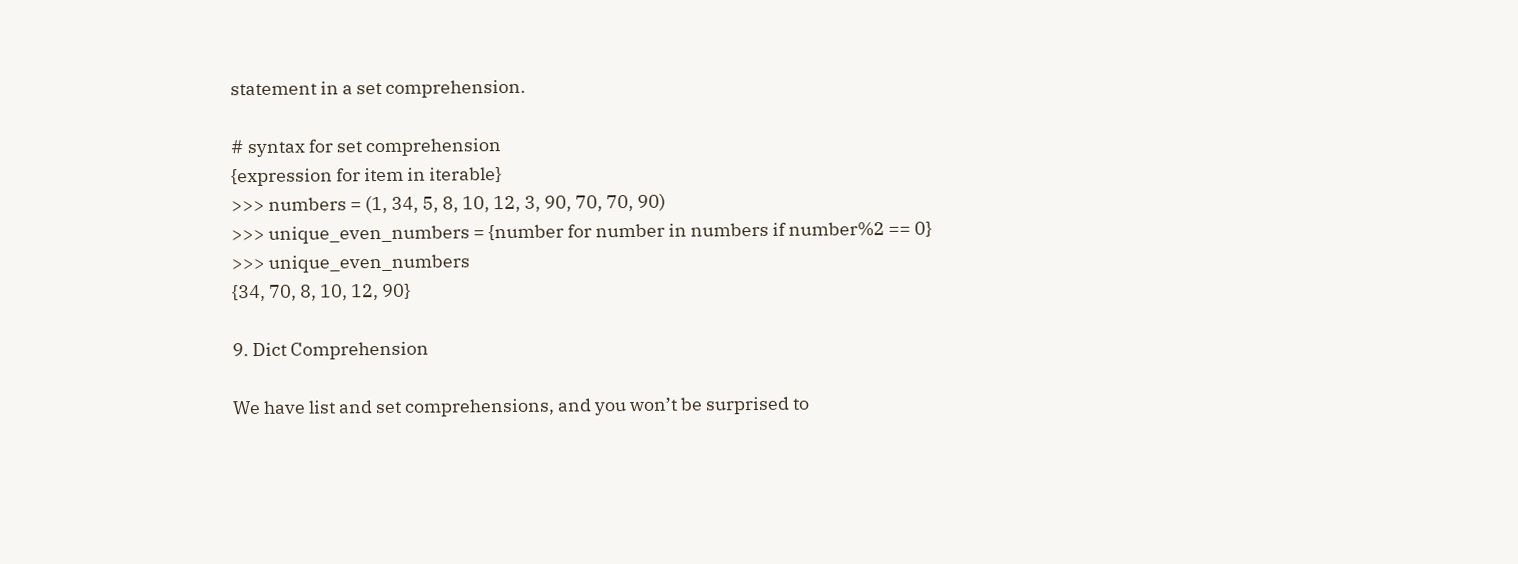statement in a set comprehension.

# syntax for set comprehension
{expression for item in iterable}
>>> numbers = (1, 34, 5, 8, 10, 12, 3, 90, 70, 70, 90)
>>> unique_even_numbers = {number for number in numbers if number%2 == 0}
>>> unique_even_numbers
{34, 70, 8, 10, 12, 90}

9. Dict Comprehension

We have list and set comprehensions, and you won’t be surprised to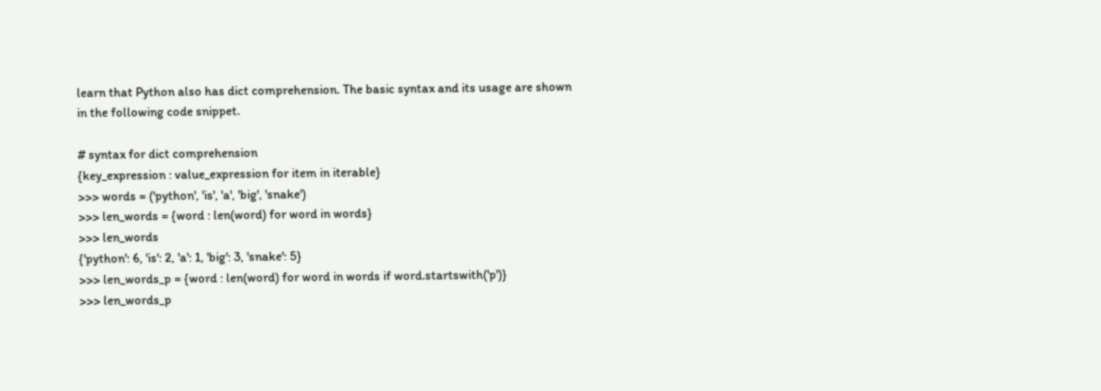learn that Python also has dict comprehension. The basic syntax and its usage are shown in the following code snippet.

# syntax for dict comprehension
{key_expression : value_expression for item in iterable}
>>> words = ('python', 'is', 'a', 'big', 'snake')
>>> len_words = {word : len(word) for word in words}
>>> len_words
{'python': 6, 'is': 2, 'a': 1, 'big': 3, 'snake': 5}
>>> len_words_p = {word : len(word) for word in words if word.startswith('p')}
>>> len_words_p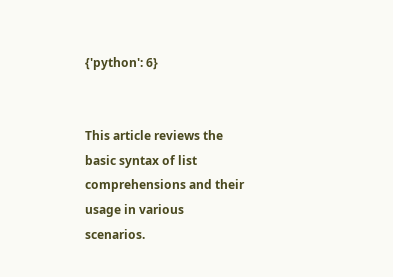{'python': 6}


This article reviews the basic syntax of list comprehensions and their usage in various scenarios.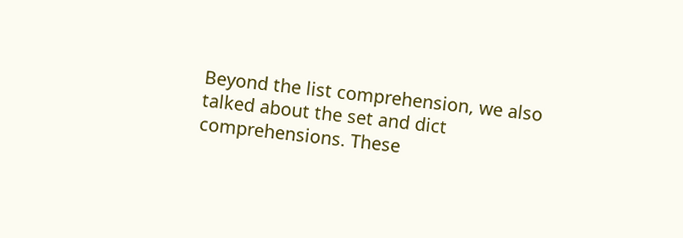Beyond the list comprehension, we also talked about the set and dict comprehensions. These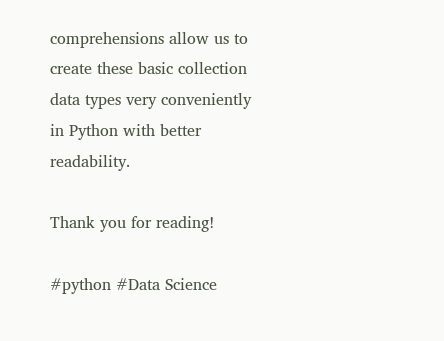comprehensions allow us to create these basic collection data types very conveniently in Python with better readability.

Thank you for reading!

#python #Data Science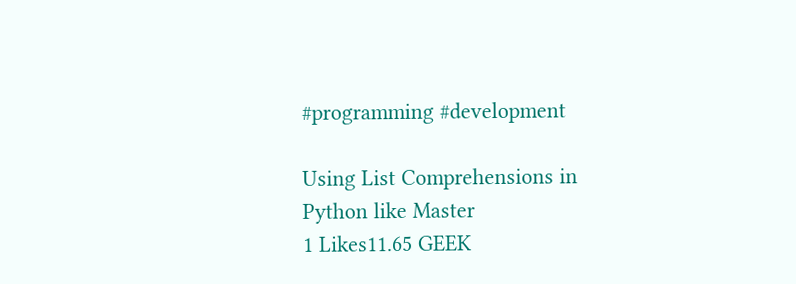#programming #development

Using List Comprehensions in Python like Master
1 Likes11.65 GEEK